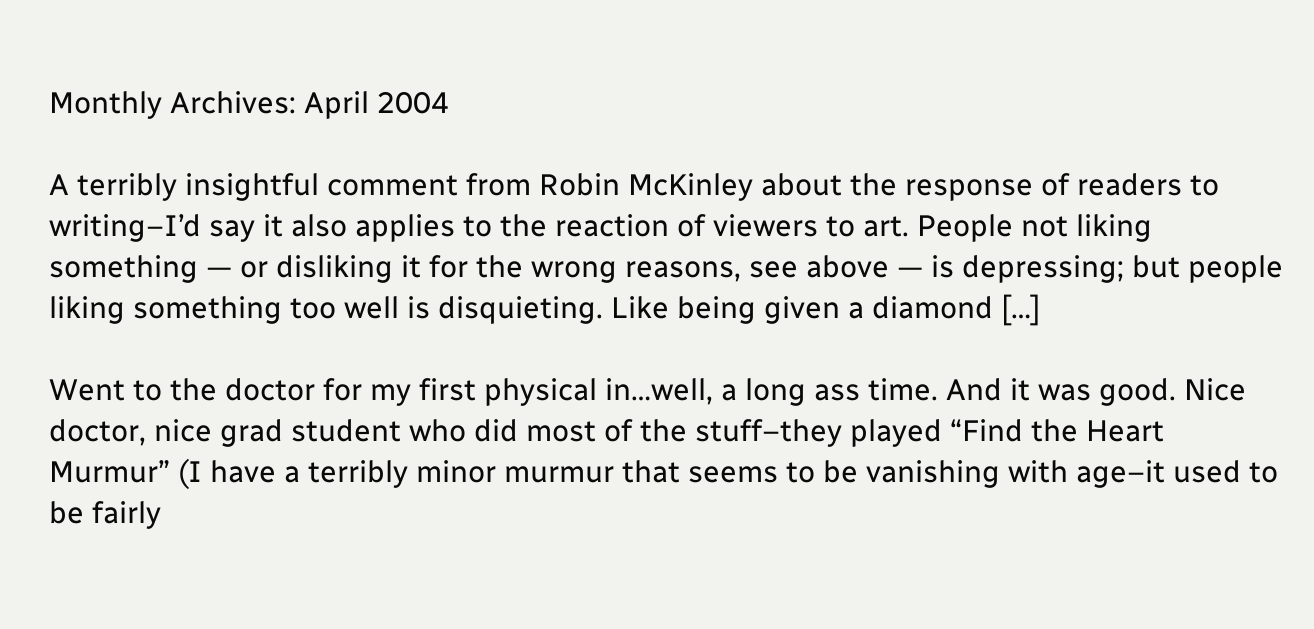Monthly Archives: April 2004

A terribly insightful comment from Robin McKinley about the response of readers to writing–I’d say it also applies to the reaction of viewers to art. People not liking something — or disliking it for the wrong reasons, see above — is depressing; but people liking something too well is disquieting. Like being given a diamond […]

Went to the doctor for my first physical in…well, a long ass time. And it was good. Nice doctor, nice grad student who did most of the stuff–they played “Find the Heart Murmur” (I have a terribly minor murmur that seems to be vanishing with age–it used to be fairly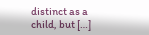distinct as a child, but […]